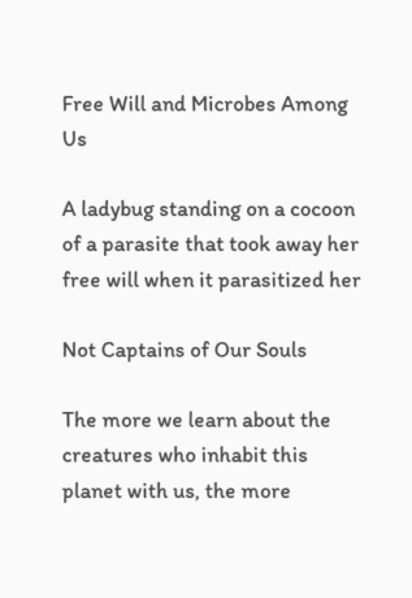Free Will and Microbes Among Us

A ladybug standing on a cocoon of a parasite that took away her free will when it parasitized her

Not Captains of Our Souls

The more we learn about the creatures who inhabit this planet with us, the more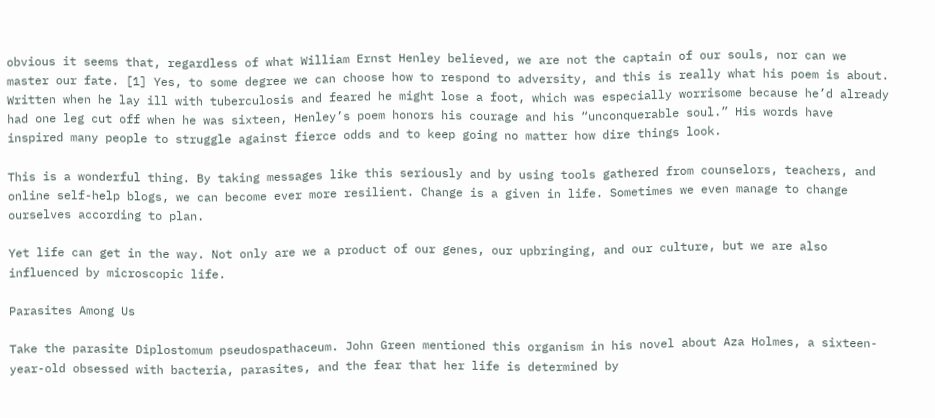obvious it seems that, regardless of what William Ernst Henley believed, we are not the captain of our souls, nor can we master our fate. [1] Yes, to some degree we can choose how to respond to adversity, and this is really what his poem is about. Written when he lay ill with tuberculosis and feared he might lose a foot, which was especially worrisome because he’d already had one leg cut off when he was sixteen, Henley’s poem honors his courage and his “unconquerable soul.” His words have inspired many people to struggle against fierce odds and to keep going no matter how dire things look.

This is a wonderful thing. By taking messages like this seriously and by using tools gathered from counselors, teachers, and online self-help blogs, we can become ever more resilient. Change is a given in life. Sometimes we even manage to change ourselves according to plan.

Yet life can get in the way. Not only are we a product of our genes, our upbringing, and our culture, but we are also influenced by microscopic life.

Parasites Among Us

Take the parasite Diplostomum pseudospathaceum. John Green mentioned this organism in his novel about Aza Holmes, a sixteen-year-old obsessed with bacteria, parasites, and the fear that her life is determined by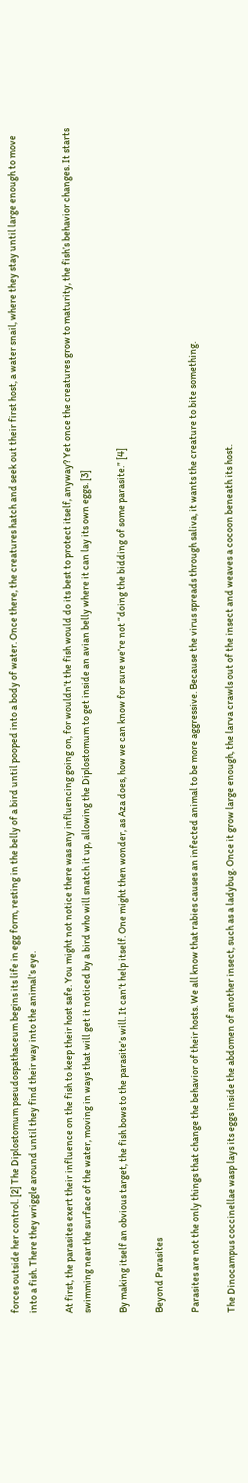forces outside her control. [2] The Diplostomum pseudospathaceum begins its life in egg form, resting in the belly of a bird until pooped into a body of water. Once there, the creatures hatch and seek out their first host, a water snail, where they stay until large enough to move into a fish. There they wriggle around until they find their way into the animal’s eye.

At first, the parasites exert their influence on the fish to keep their host safe. You might not notice there was any influencing going on, for wouldn’t the fish would do its best to protect itself, anyway? Yet once the creatures grow to maturity, the fish’s behavior changes. It starts swimming near the surface of the water, moving in ways that will get it noticed by a bird who will snatch it up, allowing the Diplostomum to get inside an avian belly where it can lay its own eggs. [3]

By making itself an obvious target, the fish bows to the parasite’s will. It can’t help itself. One might then wonder, as Aza does, how we can know for sure we’re not “doing the bidding of some parasite.” [4]

Beyond Parasites

Parasites are not the only things that change the behavior of their hosts. We all know that rabies causes an infected animal to be more aggressive. Because the virus spreads through saliva, it wants the creature to bite something.

The Dinocampus coccinellae wasp lays its eggs inside the abdomen of another insect, such as a ladybug. Once it grow large enough, the larva crawls out of the insect and weaves a cocoon beneath its host.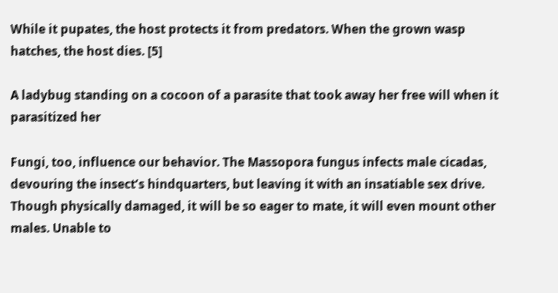While it pupates, the host protects it from predators. When the grown wasp hatches, the host dies. [5]

A ladybug standing on a cocoon of a parasite that took away her free will when it parasitized her

Fungi, too, influence our behavior. The Massopora fungus infects male cicadas, devouring the insect’s hindquarters, but leaving it with an insatiable sex drive. Though physically damaged, it will be so eager to mate, it will even mount other males. Unable to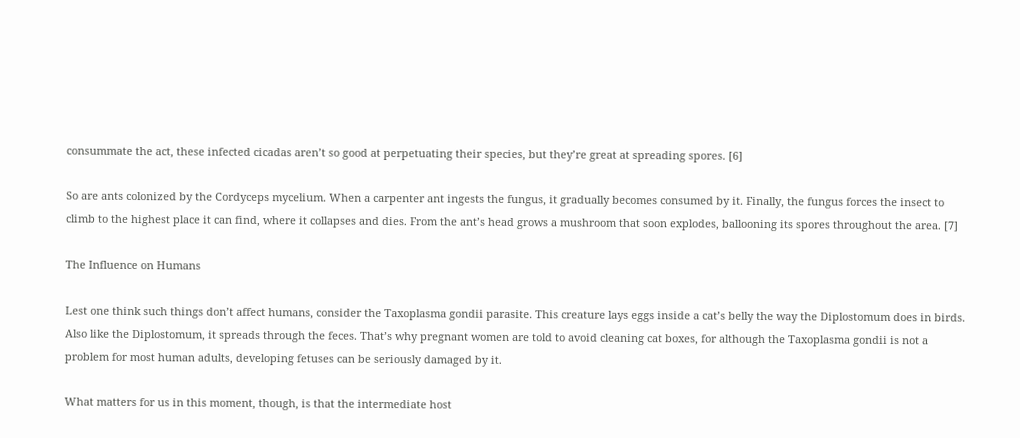consummate the act, these infected cicadas aren’t so good at perpetuating their species, but they’re great at spreading spores. [6]

So are ants colonized by the Cordyceps mycelium. When a carpenter ant ingests the fungus, it gradually becomes consumed by it. Finally, the fungus forces the insect to climb to the highest place it can find, where it collapses and dies. From the ant’s head grows a mushroom that soon explodes, ballooning its spores throughout the area. [7]

The Influence on Humans

Lest one think such things don’t affect humans, consider the Taxoplasma gondii parasite. This creature lays eggs inside a cat’s belly the way the Diplostomum does in birds. Also like the Diplostomum, it spreads through the feces. That’s why pregnant women are told to avoid cleaning cat boxes, for although the Taxoplasma gondii is not a problem for most human adults, developing fetuses can be seriously damaged by it.

What matters for us in this moment, though, is that the intermediate host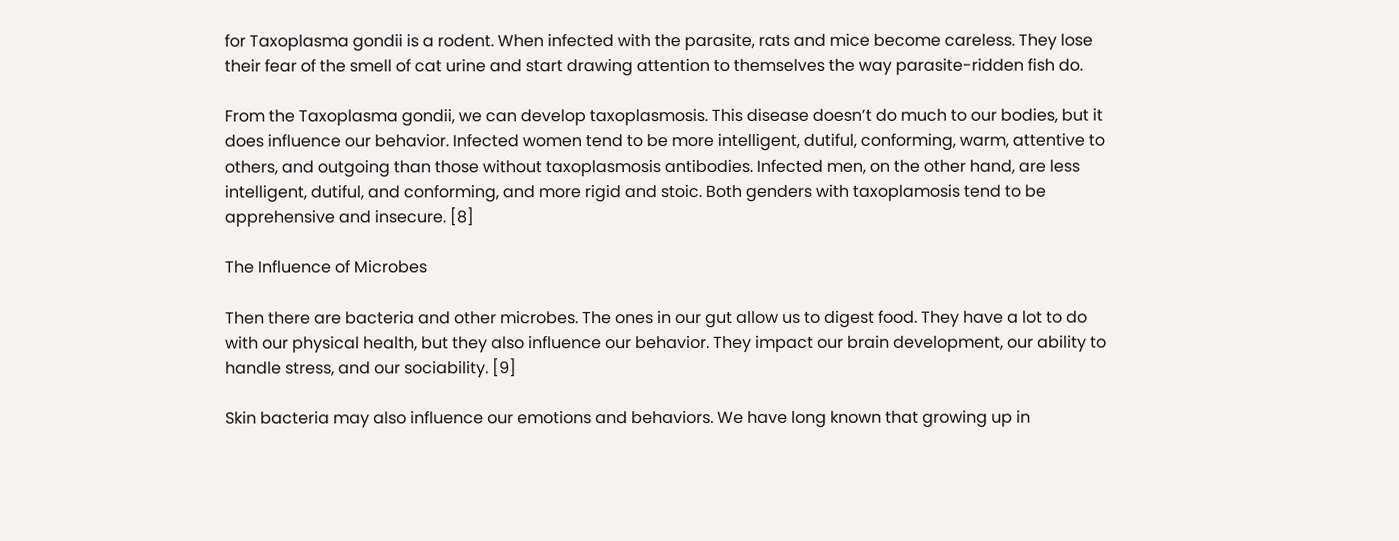for Taxoplasma gondii is a rodent. When infected with the parasite, rats and mice become careless. They lose their fear of the smell of cat urine and start drawing attention to themselves the way parasite-ridden fish do.

From the Taxoplasma gondii, we can develop taxoplasmosis. This disease doesn’t do much to our bodies, but it does influence our behavior. Infected women tend to be more intelligent, dutiful, conforming, warm, attentive to others, and outgoing than those without taxoplasmosis antibodies. Infected men, on the other hand, are less intelligent, dutiful, and conforming, and more rigid and stoic. Both genders with taxoplamosis tend to be apprehensive and insecure. [8]

The Influence of Microbes

Then there are bacteria and other microbes. The ones in our gut allow us to digest food. They have a lot to do with our physical health, but they also influence our behavior. They impact our brain development, our ability to handle stress, and our sociability. [9]

Skin bacteria may also influence our emotions and behaviors. We have long known that growing up in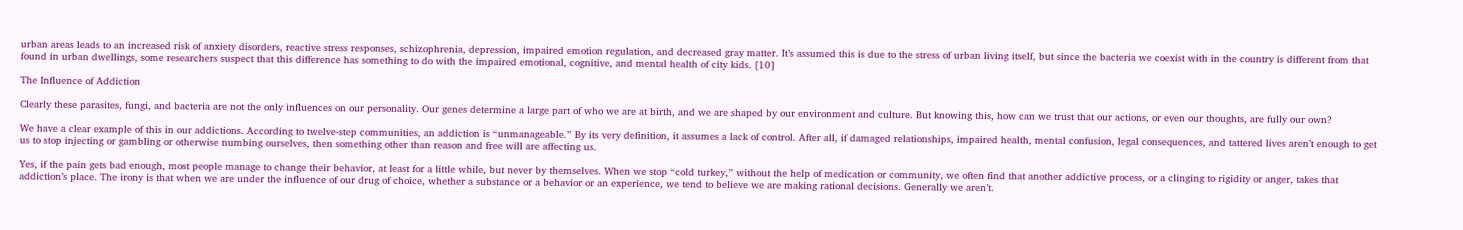urban areas leads to an increased risk of anxiety disorders, reactive stress responses, schizophrenia, depression, impaired emotion regulation, and decreased gray matter. It’s assumed this is due to the stress of urban living itself, but since the bacteria we coexist with in the country is different from that found in urban dwellings, some researchers suspect that this difference has something to do with the impaired emotional, cognitive, and mental health of city kids. [10]

The Influence of Addiction

Clearly these parasites, fungi, and bacteria are not the only influences on our personality. Our genes determine a large part of who we are at birth, and we are shaped by our environment and culture. But knowing this, how can we trust that our actions, or even our thoughts, are fully our own?

We have a clear example of this in our addictions. According to twelve-step communities, an addiction is “unmanageable.” By its very definition, it assumes a lack of control. After all, if damaged relationships, impaired health, mental confusion, legal consequences, and tattered lives aren’t enough to get us to stop injecting or gambling or otherwise numbing ourselves, then something other than reason and free will are affecting us.

Yes, if the pain gets bad enough, most people manage to change their behavior, at least for a little while, but never by themselves. When we stop “cold turkey,” without the help of medication or community, we often find that another addictive process, or a clinging to rigidity or anger, takes that addiction’s place. The irony is that when we are under the influence of our drug of choice, whether a substance or a behavior or an experience, we tend to believe we are making rational decisions. Generally we aren’t.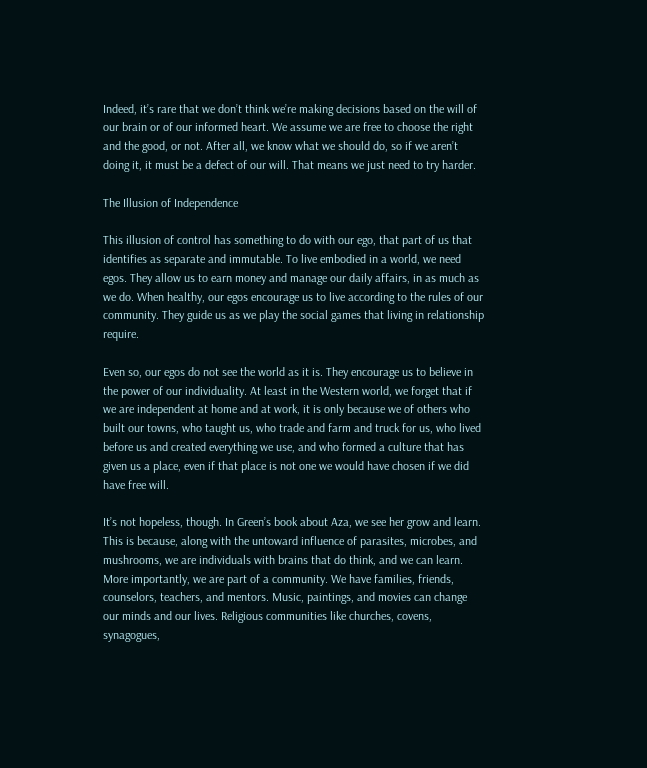Indeed, it’s rare that we don’t think we’re making decisions based on the will of our brain or of our informed heart. We assume we are free to choose the right and the good, or not. After all, we know what we should do, so if we aren’t doing it, it must be a defect of our will. That means we just need to try harder.

The Illusion of Independence

This illusion of control has something to do with our ego, that part of us that identifies as separate and immutable. To live embodied in a world, we need egos. They allow us to earn money and manage our daily affairs, in as much as we do. When healthy, our egos encourage us to live according to the rules of our community. They guide us as we play the social games that living in relationship require.

Even so, our egos do not see the world as it is. They encourage us to believe in the power of our individuality. At least in the Western world, we forget that if we are independent at home and at work, it is only because we of others who built our towns, who taught us, who trade and farm and truck for us, who lived before us and created everything we use, and who formed a culture that has given us a place, even if that place is not one we would have chosen if we did have free will.

It’s not hopeless, though. In Green’s book about Aza, we see her grow and learn. This is because, along with the untoward influence of parasites, microbes, and mushrooms, we are individuals with brains that do think, and we can learn. More importantly, we are part of a community. We have families, friends, counselors, teachers, and mentors. Music, paintings, and movies can change our minds and our lives. Religious communities like churches, covens, synagogues,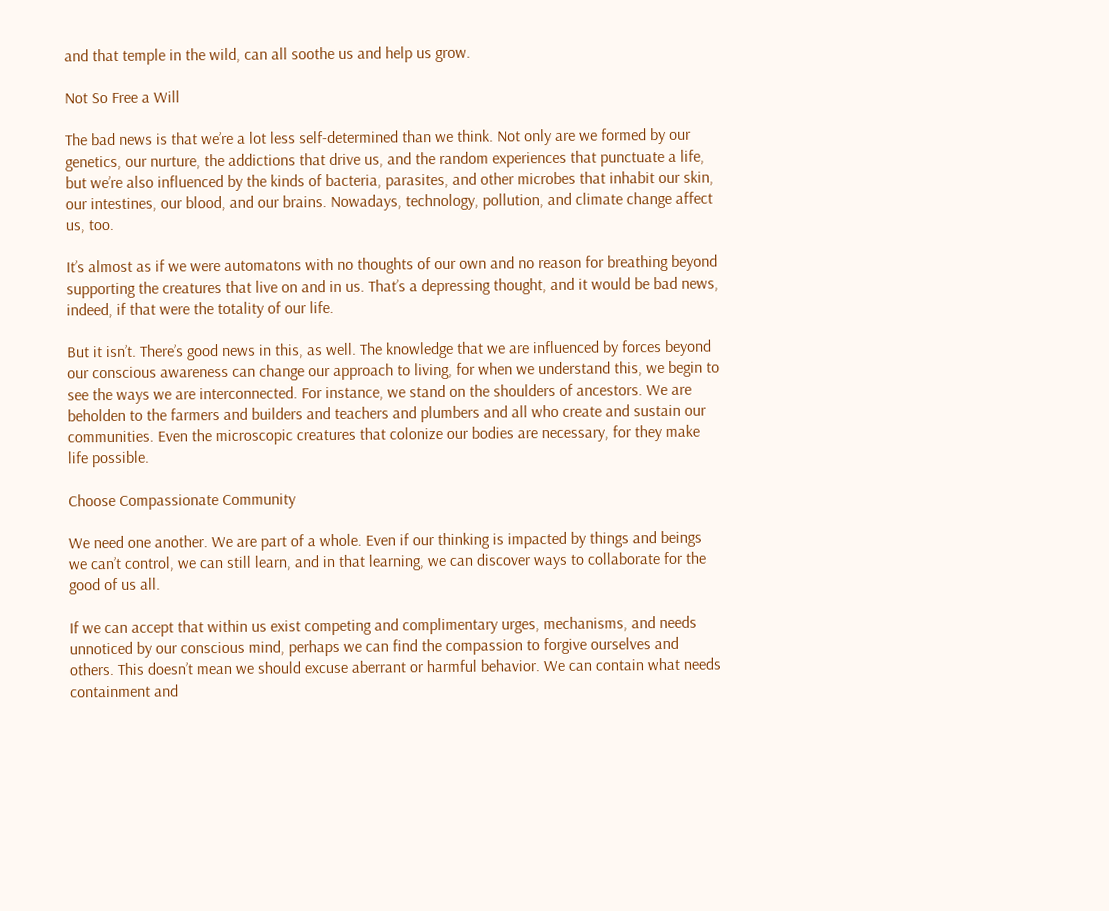and that temple in the wild, can all soothe us and help us grow.

Not So Free a Will

The bad news is that we’re a lot less self-determined than we think. Not only are we formed by our genetics, our nurture, the addictions that drive us, and the random experiences that punctuate a life, but we’re also influenced by the kinds of bacteria, parasites, and other microbes that inhabit our skin, our intestines, our blood, and our brains. Nowadays, technology, pollution, and climate change affect us, too.

It’s almost as if we were automatons with no thoughts of our own and no reason for breathing beyond supporting the creatures that live on and in us. That’s a depressing thought, and it would be bad news, indeed, if that were the totality of our life.

But it isn’t. There’s good news in this, as well. The knowledge that we are influenced by forces beyond our conscious awareness can change our approach to living, for when we understand this, we begin to see the ways we are interconnected. For instance, we stand on the shoulders of ancestors. We are beholden to the farmers and builders and teachers and plumbers and all who create and sustain our communities. Even the microscopic creatures that colonize our bodies are necessary, for they make life possible.

Choose Compassionate Community

We need one another. We are part of a whole. Even if our thinking is impacted by things and beings we can’t control, we can still learn, and in that learning, we can discover ways to collaborate for the good of us all.

If we can accept that within us exist competing and complimentary urges, mechanisms, and needs unnoticed by our conscious mind, perhaps we can find the compassion to forgive ourselves and others. This doesn’t mean we should excuse aberrant or harmful behavior. We can contain what needs containment and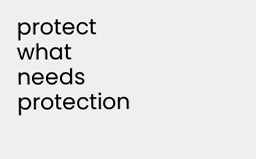protect what needs protection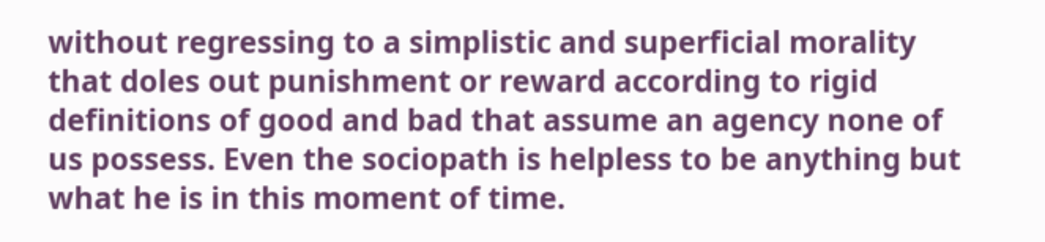without regressing to a simplistic and superficial morality that doles out punishment or reward according to rigid definitions of good and bad that assume an agency none of us possess. Even the sociopath is helpless to be anything but what he is in this moment of time.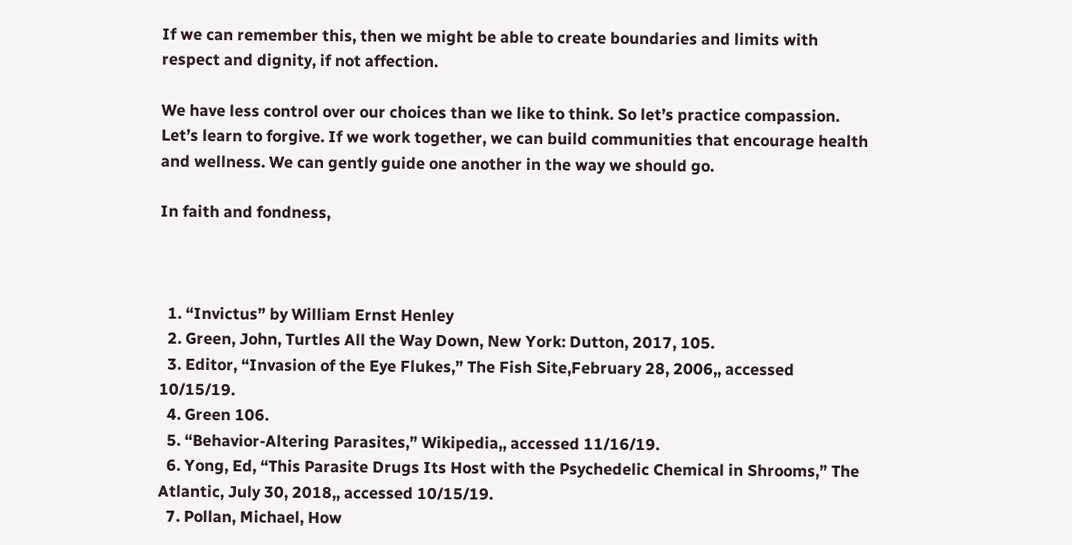If we can remember this, then we might be able to create boundaries and limits with respect and dignity, if not affection.

We have less control over our choices than we like to think. So let’s practice compassion. Let’s learn to forgive. If we work together, we can build communities that encourage health and wellness. We can gently guide one another in the way we should go.

In faith and fondness,



  1. “Invictus” by William Ernst Henley
  2. Green, John, Turtles All the Way Down, New York: Dutton, 2017, 105.
  3. Editor, “Invasion of the Eye Flukes,” The Fish Site,February 28, 2006,, accessed 10/15/19.
  4. Green 106.
  5. “Behavior-Altering Parasites,” Wikipedia,, accessed 11/16/19.
  6. Yong, Ed, “This Parasite Drugs Its Host with the Psychedelic Chemical in Shrooms,” The Atlantic, July 30, 2018,, accessed 10/15/19.
  7. Pollan, Michael, How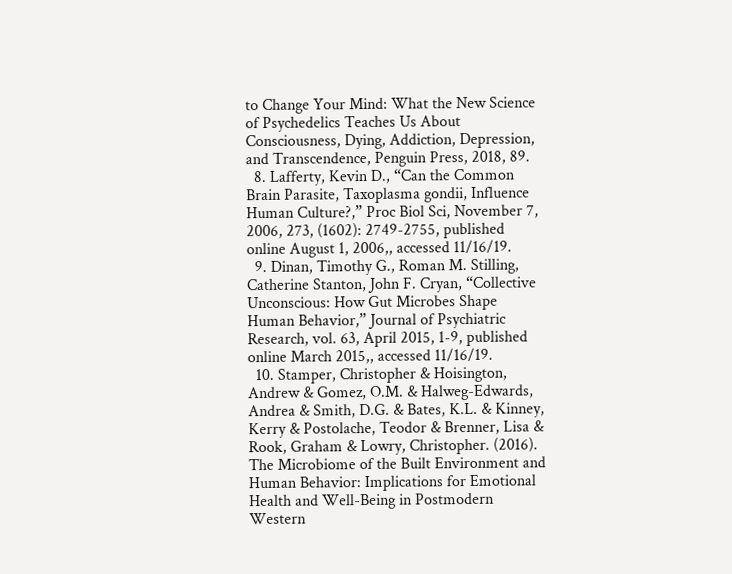to Change Your Mind: What the New Science of Psychedelics Teaches Us About Consciousness, Dying, Addiction, Depression, and Transcendence, Penguin Press, 2018, 89.
  8. Lafferty, Kevin D., “Can the Common Brain Parasite, Taxoplasma gondii, Influence Human Culture?,” Proc Biol Sci, November 7, 2006, 273, (1602): 2749-2755, published online August 1, 2006,, accessed 11/16/19.
  9. Dinan, Timothy G., Roman M. Stilling, Catherine Stanton, John F. Cryan, “Collective Unconscious: How Gut Microbes Shape Human Behavior,” Journal of Psychiatric Research, vol. 63, April 2015, 1-9, published online March 2015,, accessed 11/16/19.
  10. Stamper, Christopher & Hoisington, Andrew & Gomez, O.M. & Halweg-Edwards, Andrea & Smith, D.G. & Bates, K.L. & Kinney, Kerry & Postolache, Teodor & Brenner, Lisa & Rook, Graham & Lowry, Christopher. (2016). The Microbiome of the Built Environment and Human Behavior: Implications for Emotional Health and Well-Being in Postmodern Western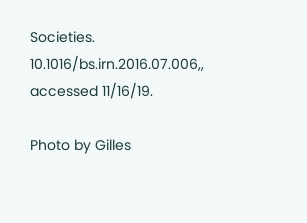Societies. 10.1016/bs.irn.2016.07.006,, accessed 11/16/19.

Photo by Gilles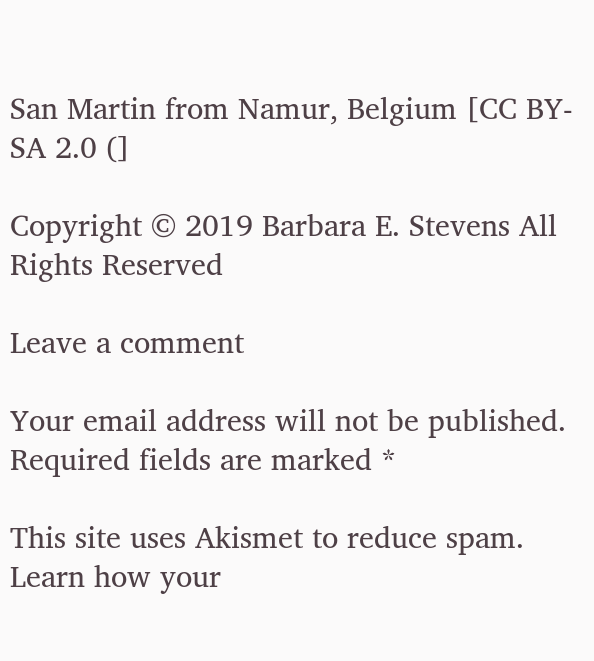San Martin from Namur, Belgium [CC BY-SA 2.0 (]

Copyright © 2019 Barbara E. Stevens All Rights Reserved

Leave a comment

Your email address will not be published. Required fields are marked *

This site uses Akismet to reduce spam. Learn how your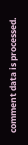comment data is processed.